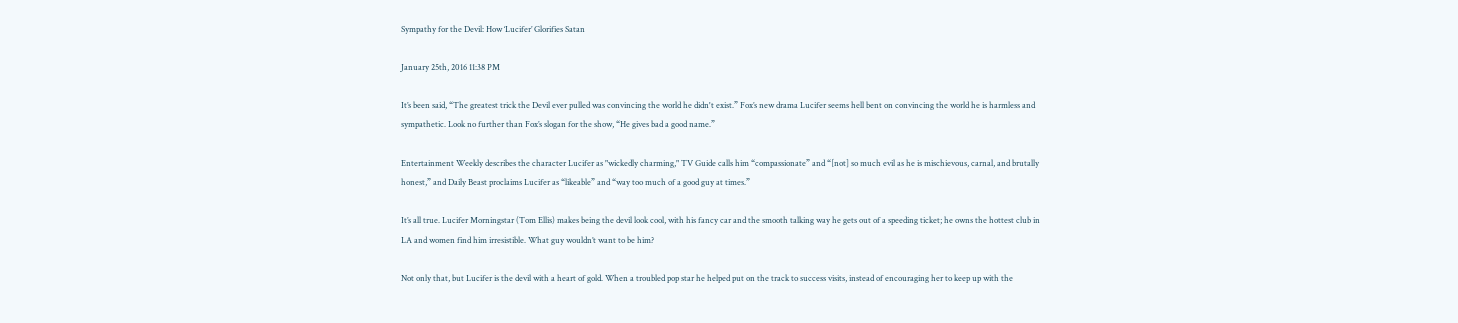Sympathy for the Devil: How ‘Lucifer’ Glorifies Satan

January 25th, 2016 11:38 PM

It’s been said, “The greatest trick the Devil ever pulled was convincing the world he didn't exist.” Fox’s new drama Lucifer seems hell bent on convincing the world he is harmless and sympathetic. Look no further than Fox’s slogan for the show, “He gives bad a good name.”

Entertainment Weekly describes the character Lucifer as "wickedly charming," TV Guide calls him “compassionate” and “[not] so much evil as he is mischievous, carnal, and brutally honest,” and Daily Beast proclaims Lucifer as “likeable” and “way too much of a good guy at times.”

It’s all true. Lucifer Morningstar (Tom Ellis) makes being the devil look cool, with his fancy car and the smooth talking way he gets out of a speeding ticket; he owns the hottest club in LA and women find him irresistible. What guy wouldn’t want to be him?

Not only that, but Lucifer is the devil with a heart of gold. When a troubled pop star he helped put on the track to success visits, instead of encouraging her to keep up with the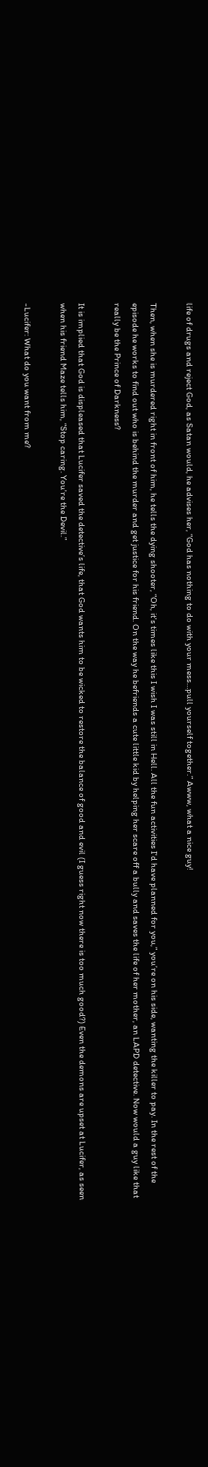life of drugs and reject God, as Satan would, he advises her, “God has nothing to do with your mess…pull yourself together.” Awww, what a nice guy!

Then, when she is murdered right in front of him, he tells the dying shooter, “Oh, it's times like this I wish I was still in Hell. All the fun activities I'd have planned for you,” you’re on his side, wanting the killer to pay. In the rest of the episode he works to find out who is behind the murder and get justice for his friend. On the way he befriends a cute little kid by helping her scare off a bully and saves the life of her mother, an LAPD detective. Now would a guy like that really be the Prince of Darkness?

It is implied that God is displeased that Lucifer saved the detective’s life, that God wants him to be wicked to restore the balance of good and evil (I guess right now there is too much good?) Even the demons are upset at Lucifer, as seen when his friend Maze tells him, “Stop caring. You're the Devil.”

-Lucifer: What do you want from me?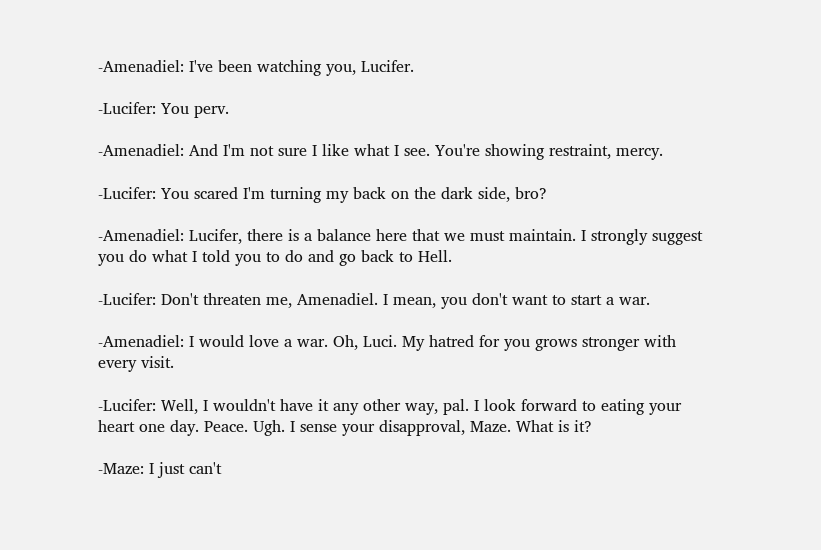-Amenadiel: I've been watching you, Lucifer.

-Lucifer: You perv.

-Amenadiel: And I'm not sure I like what I see. You're showing restraint, mercy.

-Lucifer: You scared I'm turning my back on the dark side, bro?

-Amenadiel: Lucifer, there is a balance here that we must maintain. I strongly suggest you do what I told you to do and go back to Hell.

-Lucifer: Don't threaten me, Amenadiel. I mean, you don't want to start a war.

-Amenadiel: I would love a war. Oh, Luci. My hatred for you grows stronger with every visit.

-Lucifer: Well, I wouldn't have it any other way, pal. I look forward to eating your heart one day. Peace. Ugh. I sense your disapproval, Maze. What is it?

-Maze: I just can't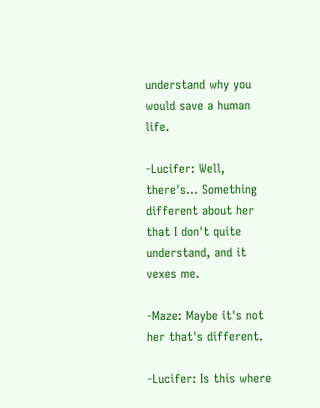understand why you would save a human life.

-Lucifer: Well, there's... Something different about her that I don't quite understand, and it vexes me.

-Maze: Maybe it's not her that's different.

-Lucifer: Is this where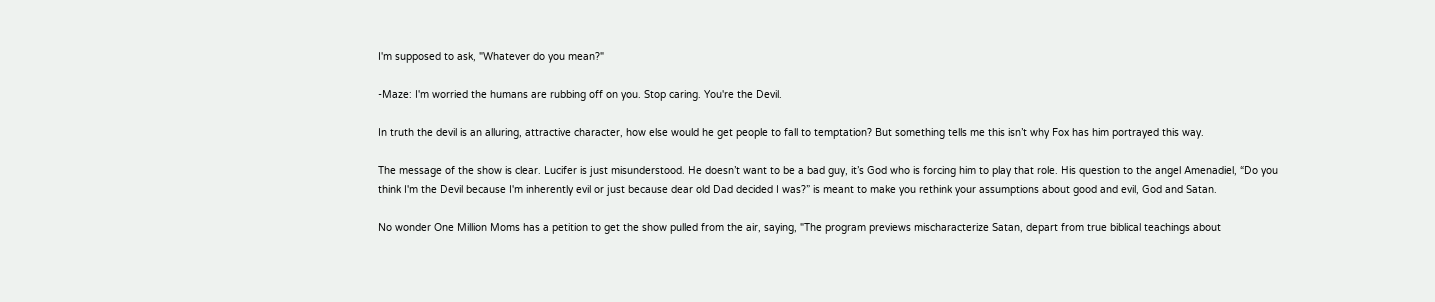I'm supposed to ask, "Whatever do you mean?"

-Maze: I'm worried the humans are rubbing off on you. Stop caring. You're the Devil.

In truth the devil is an alluring, attractive character, how else would he get people to fall to temptation? But something tells me this isn’t why Fox has him portrayed this way.

The message of the show is clear. Lucifer is just misunderstood. He doesn’t want to be a bad guy, it’s God who is forcing him to play that role. His question to the angel Amenadiel, “Do you think I'm the Devil because I'm inherently evil or just because dear old Dad decided I was?” is meant to make you rethink your assumptions about good and evil, God and Satan.

No wonder One Million Moms has a petition to get the show pulled from the air, saying, "The program previews mischaracterize Satan, depart from true biblical teachings about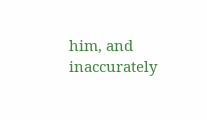him, and inaccurately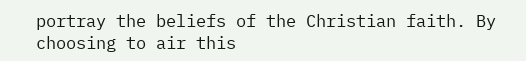portray the beliefs of the Christian faith. By choosing to air this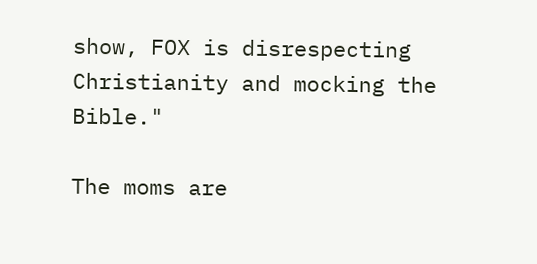show, FOX is disrespecting Christianity and mocking the Bible."

The moms are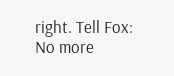right. Tell Fox: No more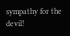sympathy for the devil!